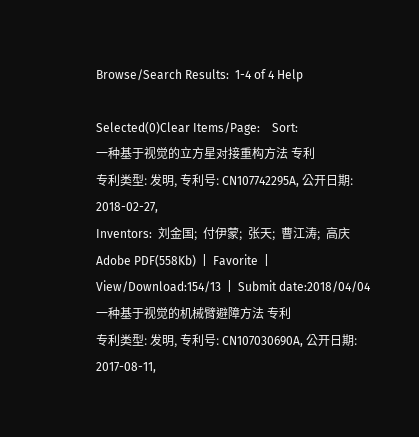Browse/Search Results:  1-4 of 4 Help

Selected(0)Clear Items/Page:    Sort:
一种基于视觉的立方星对接重构方法 专利
专利类型: 发明, 专利号: CN107742295A, 公开日期: 2018-02-27,
Inventors:  刘金国;  付伊蒙;  张天;  曹江涛;  高庆
Adobe PDF(558Kb)  |  Favorite  |  View/Download:154/13  |  Submit date:2018/04/04
一种基于视觉的机械臂避障方法 专利
专利类型: 发明, 专利号: CN107030690A, 公开日期: 2017-08-11,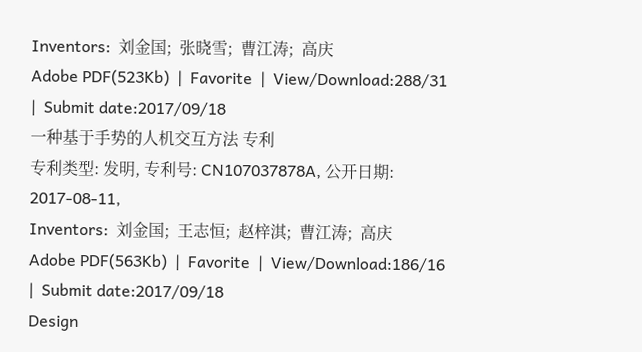Inventors:  刘金国;  张晓雪;  曹江涛;  高庆
Adobe PDF(523Kb)  |  Favorite  |  View/Download:288/31  |  Submit date:2017/09/18
一种基于手势的人机交互方法 专利
专利类型: 发明, 专利号: CN107037878A, 公开日期: 2017-08-11,
Inventors:  刘金国;  王志恒;  赵梓淇;  曹江涛;  高庆
Adobe PDF(563Kb)  |  Favorite  |  View/Download:186/16  |  Submit date:2017/09/18
Design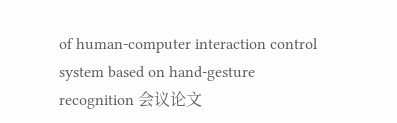of human-computer interaction control system based on hand-gesture recognition 会议论文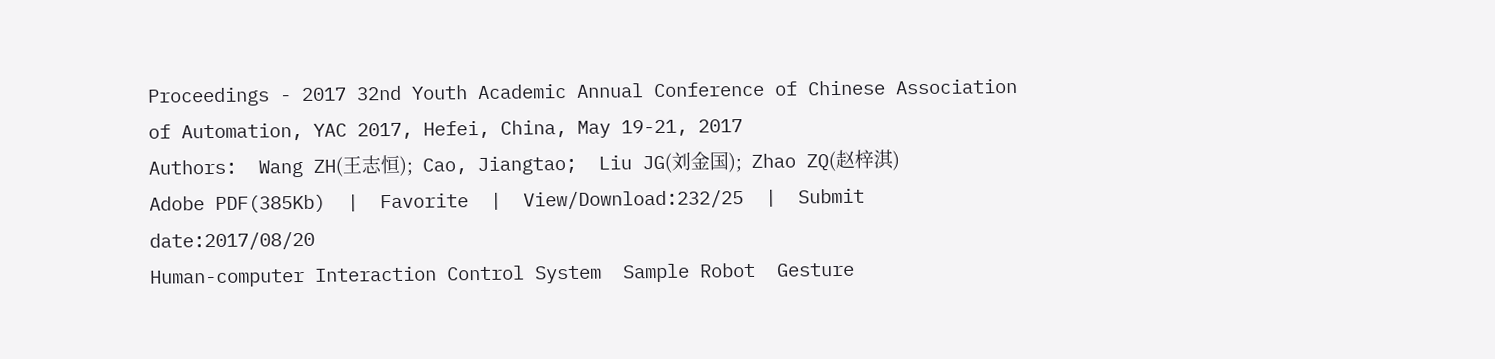Proceedings - 2017 32nd Youth Academic Annual Conference of Chinese Association of Automation, YAC 2017, Hefei, China, May 19-21, 2017
Authors:  Wang ZH(王志恒);  Cao, Jiangtao;  Liu JG(刘金国);  Zhao ZQ(赵梓淇)
Adobe PDF(385Kb)  |  Favorite  |  View/Download:232/25  |  Submit date:2017/08/20
Human-computer Interaction Control System  Sample Robot  Gesture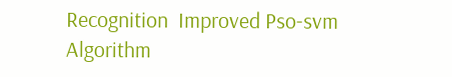Recognition  Improved Pso-svm Algorithm